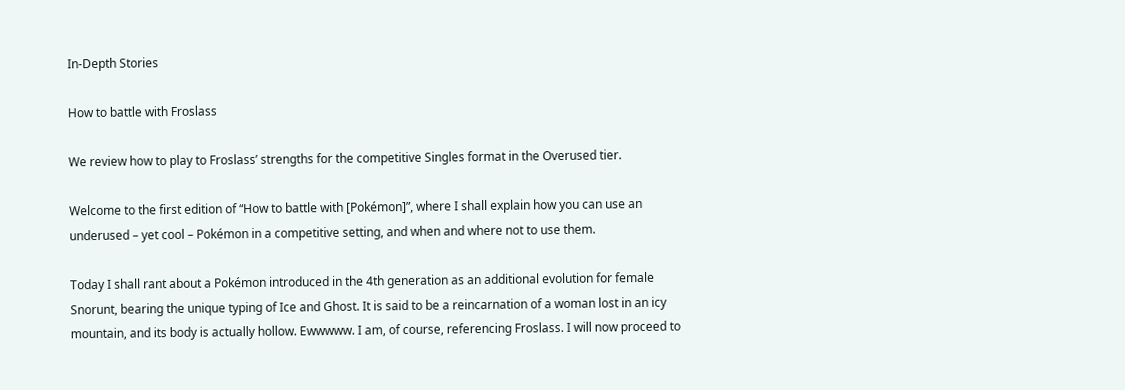In-Depth Stories

How to battle with Froslass

We review how to play to Froslass’ strengths for the competitive Singles format in the Overused tier.

Welcome to the first edition of “How to battle with [Pokémon]”, where I shall explain how you can use an underused – yet cool – Pokémon in a competitive setting, and when and where not to use them.

Today I shall rant about a Pokémon introduced in the 4th generation as an additional evolution for female Snorunt, bearing the unique typing of Ice and Ghost. It is said to be a reincarnation of a woman lost in an icy mountain, and its body is actually hollow. Ewwwww. I am, of course, referencing Froslass. I will now proceed to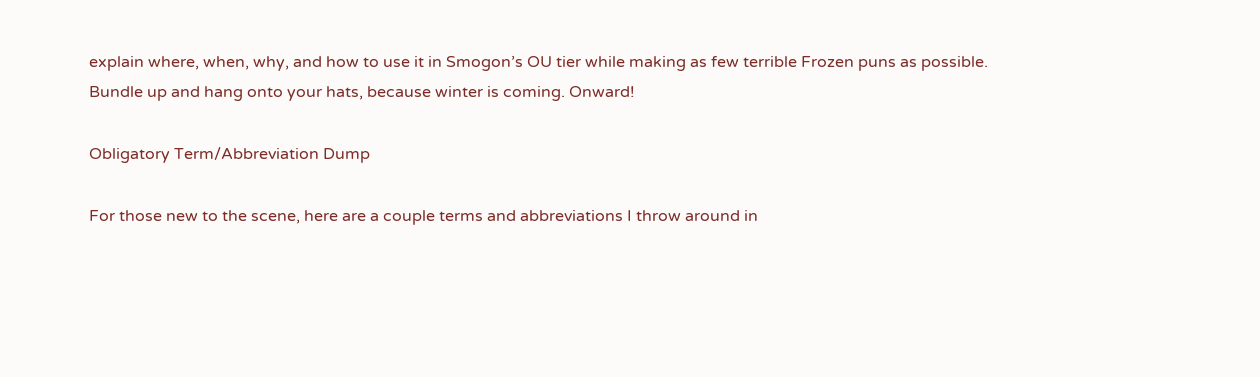explain where, when, why, and how to use it in Smogon’s OU tier while making as few terrible Frozen puns as possible. Bundle up and hang onto your hats, because winter is coming. Onward!

Obligatory Term/Abbreviation Dump

For those new to the scene, here are a couple terms and abbreviations I throw around in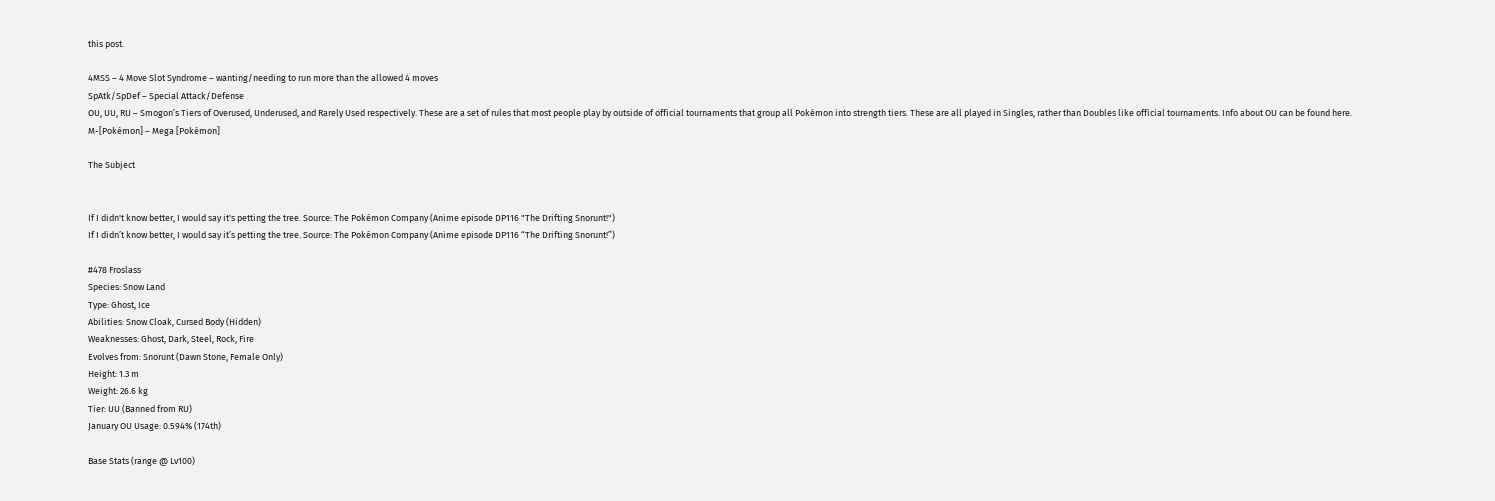this post.

4MSS – 4 Move Slot Syndrome – wanting/needing to run more than the allowed 4 moves
SpAtk/SpDef – Special Attack/Defense
OU, UU, RU – Smogon’s Tiers of Overused, Underused, and Rarely Used respectively. These are a set of rules that most people play by outside of official tournaments that group all Pokémon into strength tiers. These are all played in Singles, rather than Doubles like official tournaments. Info about OU can be found here.
M-[Pokémon] – Mega [Pokémon]

The Subject


If I didn't know better, I would say it's petting the tree. Source: The Pokémon Company (Anime episode DP116 "The Drifting Snorunt!")
If I didn’t know better, I would say it’s petting the tree. Source: The Pokémon Company (Anime episode DP116 “The Drifting Snorunt!”)

#478 Froslass
Species: Snow Land
Type: Ghost, Ice
Abilities: Snow Cloak, Cursed Body (Hidden)
Weaknesses: Ghost, Dark, Steel, Rock, Fire
Evolves from: Snorunt (Dawn Stone, Female Only)
Height: 1.3 m
Weight: 26.6 kg
Tier: UU (Banned from RU)
January OU Usage: 0.594% (174th)

Base Stats (range @ Lv100)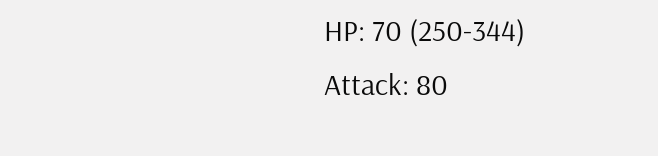HP: 70 (250-344)
Attack: 80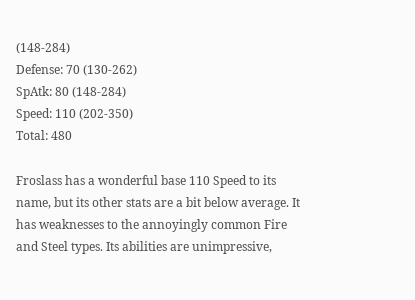(148-284)
Defense: 70 (130-262)
SpAtk: 80 (148-284)
Speed: 110 (202-350)
Total: 480

Froslass has a wonderful base 110 Speed to its name, but its other stats are a bit below average. It has weaknesses to the annoyingly common Fire and Steel types. Its abilities are unimpressive,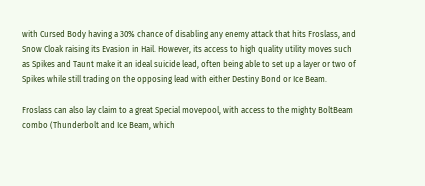with Cursed Body having a 30% chance of disabling any enemy attack that hits Froslass, and Snow Cloak raising its Evasion in Hail. However, its access to high quality utility moves such as Spikes and Taunt make it an ideal suicide lead, often being able to set up a layer or two of Spikes while still trading on the opposing lead with either Destiny Bond or Ice Beam.

Froslass can also lay claim to a great Special movepool, with access to the mighty BoltBeam combo (Thunderbolt and Ice Beam, which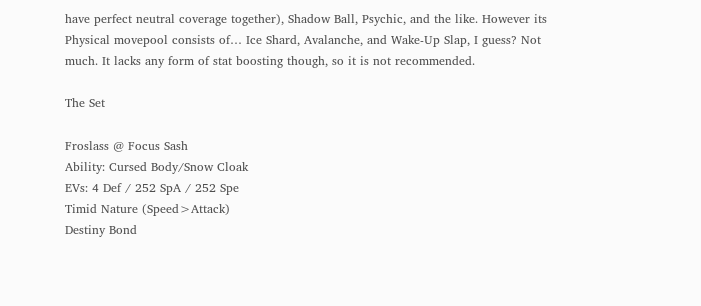have perfect neutral coverage together), Shadow Ball, Psychic, and the like. However its Physical movepool consists of… Ice Shard, Avalanche, and Wake-Up Slap, I guess? Not much. It lacks any form of stat boosting though, so it is not recommended.

The Set

Froslass @ Focus Sash
Ability: Cursed Body/Snow Cloak
EVs: 4 Def / 252 SpA / 252 Spe
Timid Nature (Speed>Attack)
Destiny Bond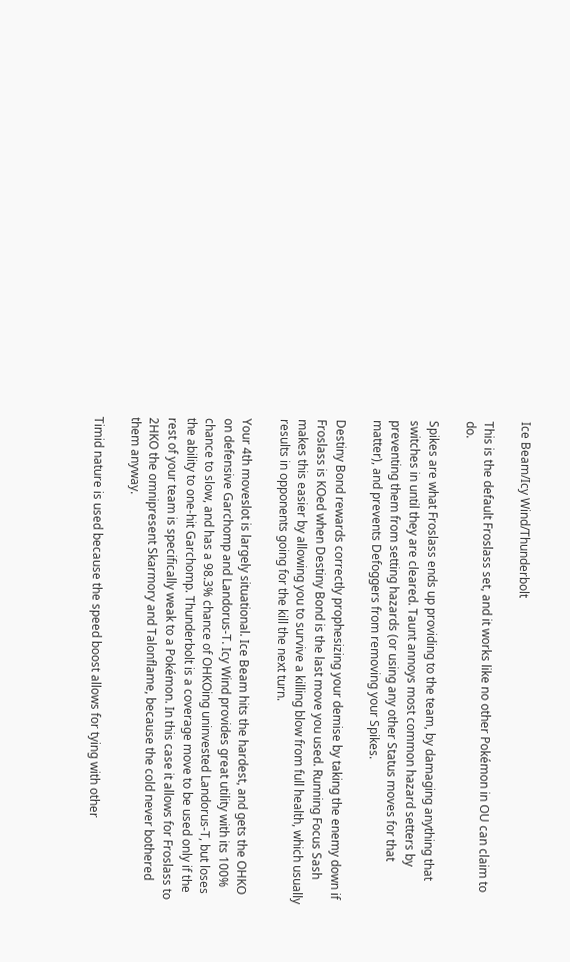Ice Beam/Icy Wind/Thunderbolt

This is the default Froslass set, and it works like no other Pokémon in OU can claim to do.

Spikes are what Froslass ends up providing to the team, by damaging anything that switches in until they are cleared. Taunt annoys most common hazard setters by preventing them from setting hazards (or using any other Status moves for that matter), and prevents Defoggers from removing your Spikes.

Destiny Bond rewards correctly prophesizing your demise by taking the enemy down if Froslass is KOed when Destiny Bond is the last move you used. Running Focus Sash makes this easier by allowing you to survive a killing blow from full health, which usually results in opponents going for the kill the next turn.

Your 4th moveslot is largely situational. Ice Beam hits the hardest, and gets the OHKO on defensive Garchomp and Landorus-T. Icy Wind provides great utility with its 100% chance to slow, and has a 98.3% chance of OHKOing uninvested Landorus-T, but loses the ability to one-hit Garchomp. Thunderbolt is a coverage move to be used only if the rest of your team is specifically weak to a Pokémon. In this case it allows for Froslass to 2HKO the omnipresent Skarmory and Talonflame, because the cold never bothered them anyway.

Timid nature is used because the speed boost allows for tying with other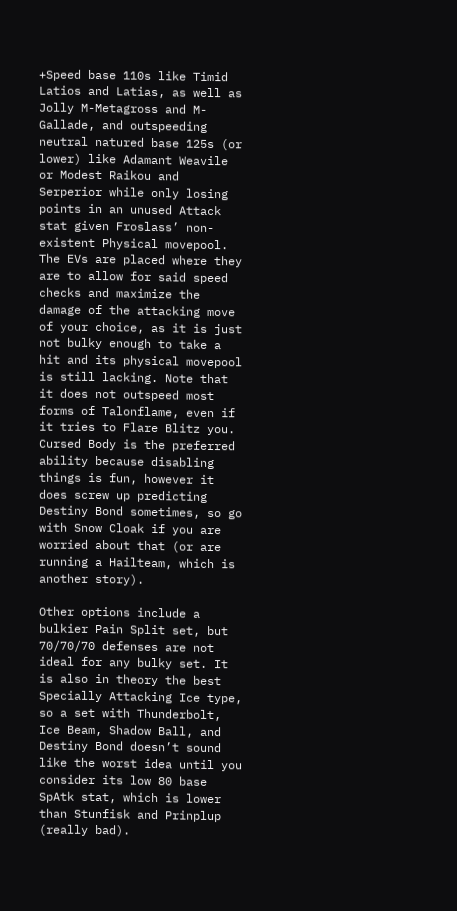+Speed base 110s like Timid Latios and Latias, as well as Jolly M-Metagross and M-Gallade, and outspeeding neutral natured base 125s (or lower) like Adamant Weavile or Modest Raikou and Serperior while only losing points in an unused Attack stat given Froslass’ non-existent Physical movepool. The EVs are placed where they are to allow for said speed checks and maximize the damage of the attacking move of your choice, as it is just not bulky enough to take a hit and its physical movepool is still lacking. Note that it does not outspeed most forms of Talonflame, even if it tries to Flare Blitz you. Cursed Body is the preferred ability because disabling things is fun, however it does screw up predicting Destiny Bond sometimes, so go with Snow Cloak if you are worried about that (or are running a Hailteam, which is another story).

Other options include a bulkier Pain Split set, but 70/70/70 defenses are not ideal for any bulky set. It is also in theory the best Specially Attacking Ice type, so a set with Thunderbolt, Ice Beam, Shadow Ball, and Destiny Bond doesn’t sound like the worst idea until you consider its low 80 base SpAtk stat, which is lower than Stunfisk and Prinplup (really bad).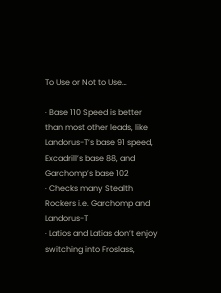To Use or Not to Use…

· Base 110 Speed is better than most other leads, like Landorus-T’s base 91 speed, Excadrill’s base 88, and Garchomp’s base 102
· Checks many Stealth Rockers i.e. Garchomp and Landorus-T
· Latios and Latias don’t enjoy switching into Froslass,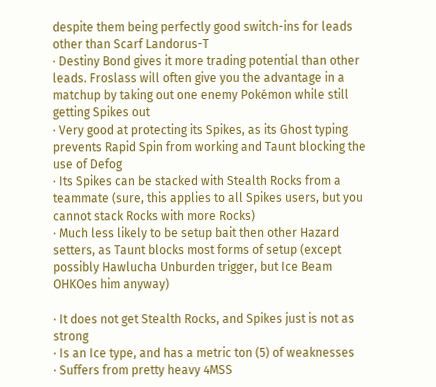despite them being perfectly good switch-ins for leads other than Scarf Landorus-T
· Destiny Bond gives it more trading potential than other leads. Froslass will often give you the advantage in a matchup by taking out one enemy Pokémon while still getting Spikes out
· Very good at protecting its Spikes, as its Ghost typing prevents Rapid Spin from working and Taunt blocking the use of Defog
· Its Spikes can be stacked with Stealth Rocks from a teammate (sure, this applies to all Spikes users, but you cannot stack Rocks with more Rocks)
· Much less likely to be setup bait then other Hazard setters, as Taunt blocks most forms of setup (except possibly Hawlucha Unburden trigger, but Ice Beam OHKOes him anyway)

· It does not get Stealth Rocks, and Spikes just is not as strong
· Is an Ice type, and has a metric ton (5) of weaknesses
· Suffers from pretty heavy 4MSS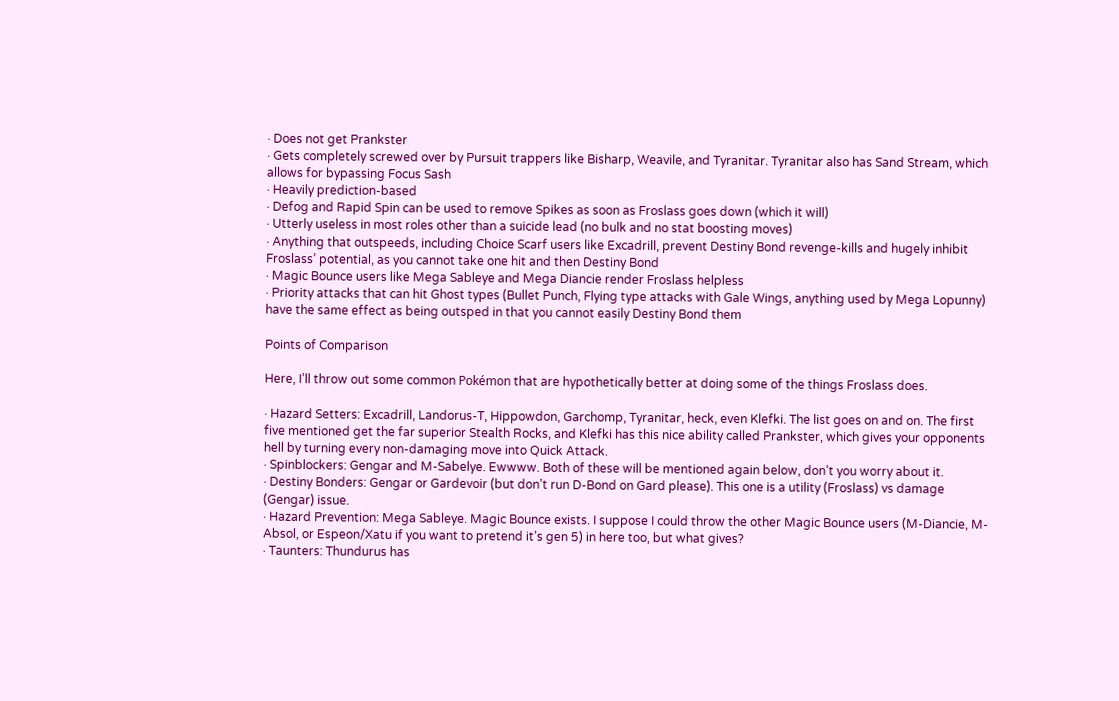· Does not get Prankster
· Gets completely screwed over by Pursuit trappers like Bisharp, Weavile, and Tyranitar. Tyranitar also has Sand Stream, which allows for bypassing Focus Sash
· Heavily prediction-based
· Defog and Rapid Spin can be used to remove Spikes as soon as Froslass goes down (which it will)
· Utterly useless in most roles other than a suicide lead (no bulk and no stat boosting moves)
· Anything that outspeeds, including Choice Scarf users like Excadrill, prevent Destiny Bond revenge-kills and hugely inhibit Froslass’ potential, as you cannot take one hit and then Destiny Bond
· Magic Bounce users like Mega Sableye and Mega Diancie render Froslass helpless
· Priority attacks that can hit Ghost types (Bullet Punch, Flying type attacks with Gale Wings, anything used by Mega Lopunny) have the same effect as being outsped in that you cannot easily Destiny Bond them

Points of Comparison

Here, I’ll throw out some common Pokémon that are hypothetically better at doing some of the things Froslass does.

· Hazard Setters: Excadrill, Landorus-T, Hippowdon, Garchomp, Tyranitar, heck, even Klefki. The list goes on and on. The first five mentioned get the far superior Stealth Rocks, and Klefki has this nice ability called Prankster, which gives your opponents hell by turning every non-damaging move into Quick Attack.
· Spinblockers: Gengar and M-Sabelye. Ewwww. Both of these will be mentioned again below, don’t you worry about it.
· Destiny Bonders: Gengar or Gardevoir (but don’t run D-Bond on Gard please). This one is a utility (Froslass) vs damage (Gengar) issue.
· Hazard Prevention: Mega Sableye. Magic Bounce exists. I suppose I could throw the other Magic Bounce users (M-Diancie, M-Absol, or Espeon/Xatu if you want to pretend it’s gen 5) in here too, but what gives?
· Taunters: Thundurus has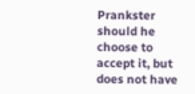Prankster should he choose to accept it, but does not have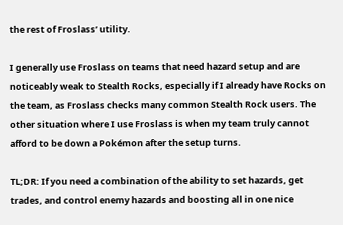the rest of Froslass’ utility.

I generally use Froslass on teams that need hazard setup and are noticeably weak to Stealth Rocks, especially if I already have Rocks on the team, as Froslass checks many common Stealth Rock users. The other situation where I use Froslass is when my team truly cannot afford to be down a Pokémon after the setup turns.

TL;DR: If you need a combination of the ability to set hazards, get trades, and control enemy hazards and boosting all in one nice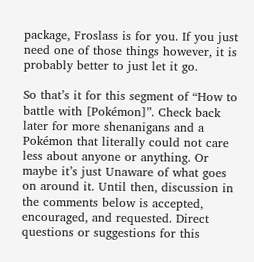package, Froslass is for you. If you just need one of those things however, it is probably better to just let it go.

So that’s it for this segment of “How to battle with [Pokémon]”. Check back later for more shenanigans and a Pokémon that literally could not care less about anyone or anything. Or maybe it’s just Unaware of what goes on around it. Until then, discussion in the comments below is accepted, encouraged, and requested. Direct questions or suggestions for this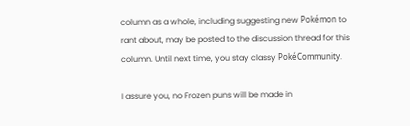column as a whole, including suggesting new Pokémon to rant about, may be posted to the discussion thread for this column. Until next time, you stay classy PokéCommunity.

I assure you, no Frozen puns will be made in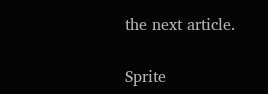the next article.

Sprite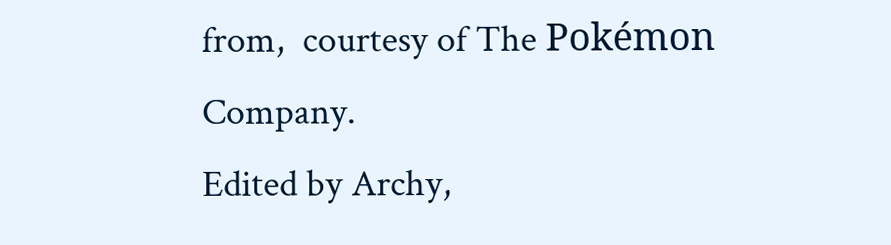from,  courtesy of The Pokémon Company.
Edited by Archy,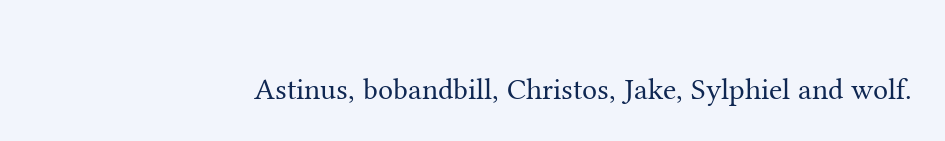Astinus, bobandbill, Christos, Jake, Sylphiel and wolf.